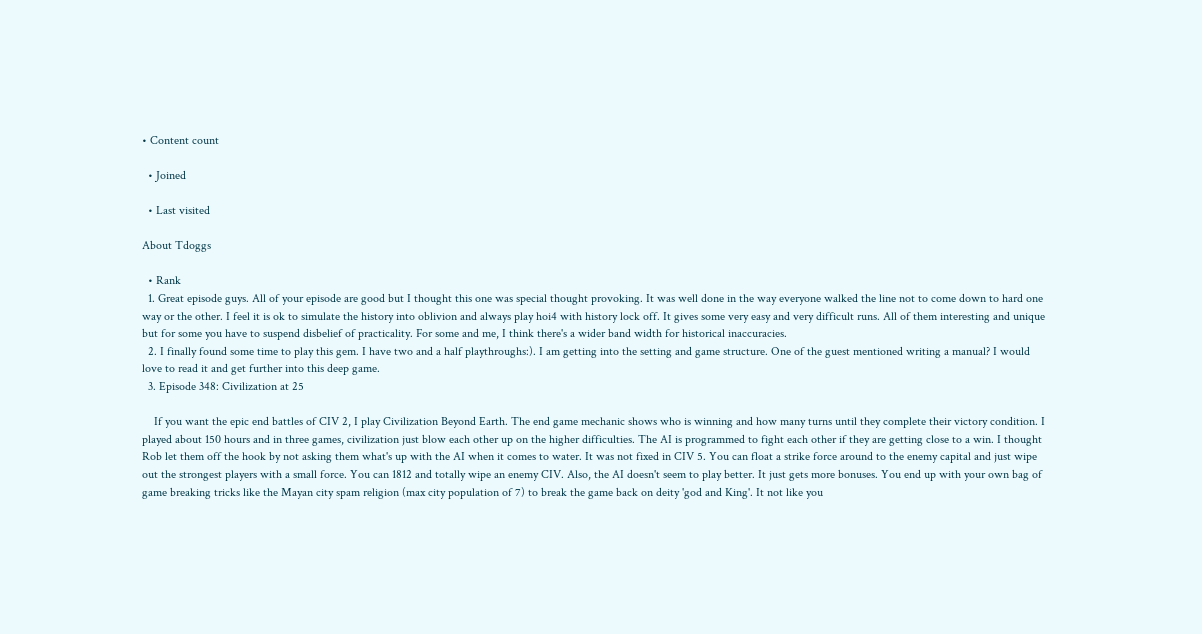• Content count

  • Joined

  • Last visited

About Tdoggs

  • Rank
  1. Great episode guys. All of your episode are good but I thought this one was special thought provoking. It was well done in the way everyone walked the line not to come down to hard one way or the other. I feel it is ok to simulate the history into oblivion and always play hoi4 with history lock off. It gives some very easy and very difficult runs. All of them interesting and unique but for some you have to suspend disbelief of practicality. For some and me, I think there's a wider band width for historical inaccuracies.
  2. I finally found some time to play this gem. I have two and a half playthroughs:). I am getting into the setting and game structure. One of the guest mentioned writing a manual? I would love to read it and get further into this deep game.
  3. Episode 348: Civilization at 25

    If you want the epic end battles of CIV 2, I play Civilization Beyond Earth. The end game mechanic shows who is winning and how many turns until they complete their victory condition. I played about 150 hours and in three games, civilization just blow each other up on the higher difficulties. The AI is programmed to fight each other if they are getting close to a win. I thought Rob let them off the hook by not asking them what's up with the AI when it comes to water. It was not fixed in CIV 5. You can float a strike force around to the enemy capital and just wipe out the strongest players with a small force. You can 1812 and totally wipe an enemy CIV. Also, the AI doesn't seem to play better. It just gets more bonuses. You end up with your own bag of game breaking tricks like the Mayan city spam religion (max city population of 7) to break the game back on deity 'god and King'. It not like you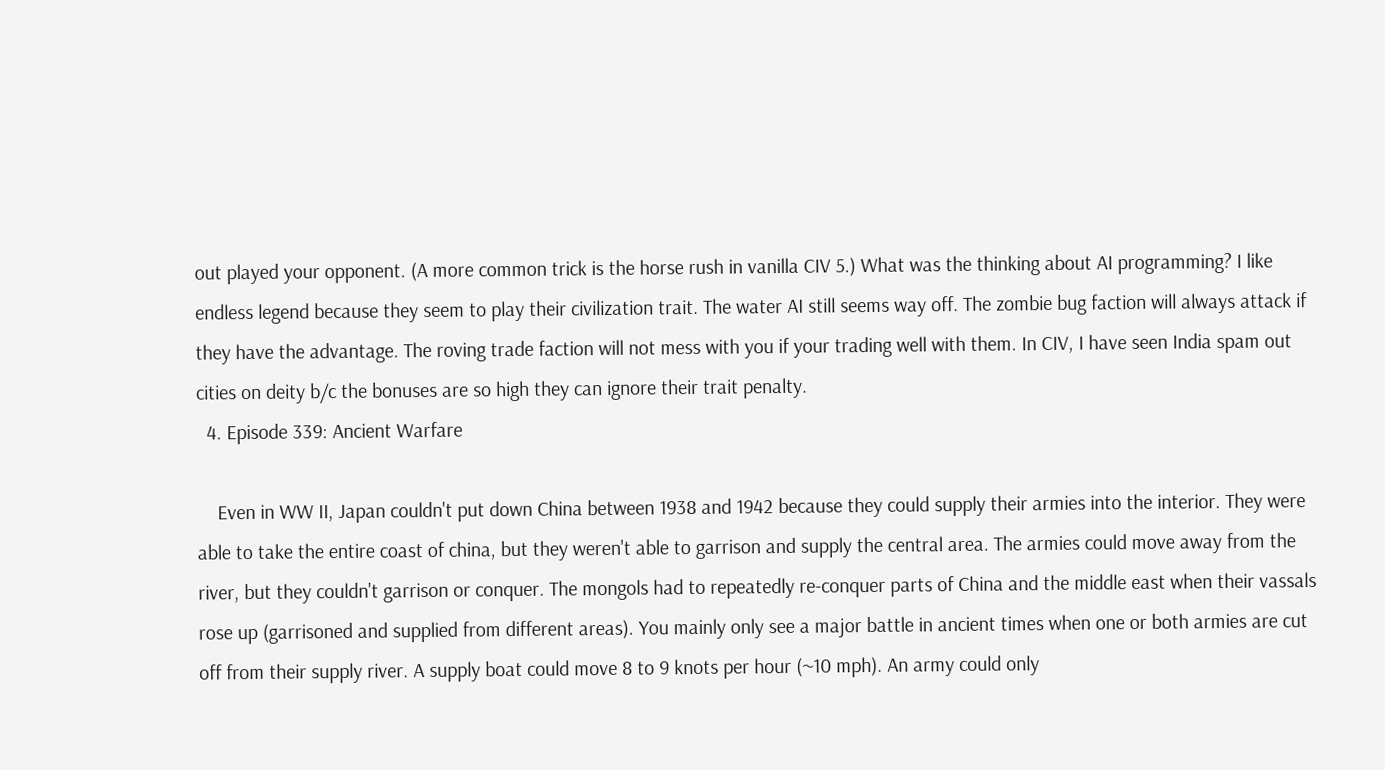out played your opponent. (A more common trick is the horse rush in vanilla CIV 5.) What was the thinking about AI programming? I like endless legend because they seem to play their civilization trait. The water AI still seems way off. The zombie bug faction will always attack if they have the advantage. The roving trade faction will not mess with you if your trading well with them. In CIV, I have seen India spam out cities on deity b/c the bonuses are so high they can ignore their trait penalty.
  4. Episode 339: Ancient Warfare

    Even in WW II, Japan couldn't put down China between 1938 and 1942 because they could supply their armies into the interior. They were able to take the entire coast of china, but they weren't able to garrison and supply the central area. The armies could move away from the river, but they couldn't garrison or conquer. The mongols had to repeatedly re-conquer parts of China and the middle east when their vassals rose up (garrisoned and supplied from different areas). You mainly only see a major battle in ancient times when one or both armies are cut off from their supply river. A supply boat could move 8 to 9 knots per hour (~10 mph). An army could only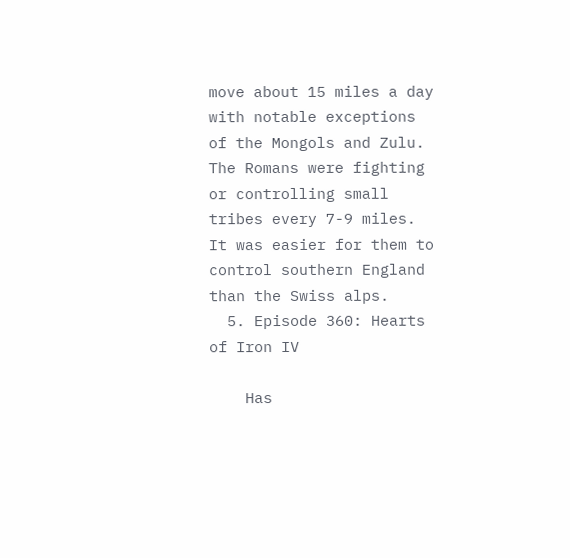move about 15 miles a day with notable exceptions of the Mongols and Zulu. The Romans were fighting or controlling small tribes every 7-9 miles. It was easier for them to control southern England than the Swiss alps.
  5. Episode 360: Hearts of Iron IV

    Has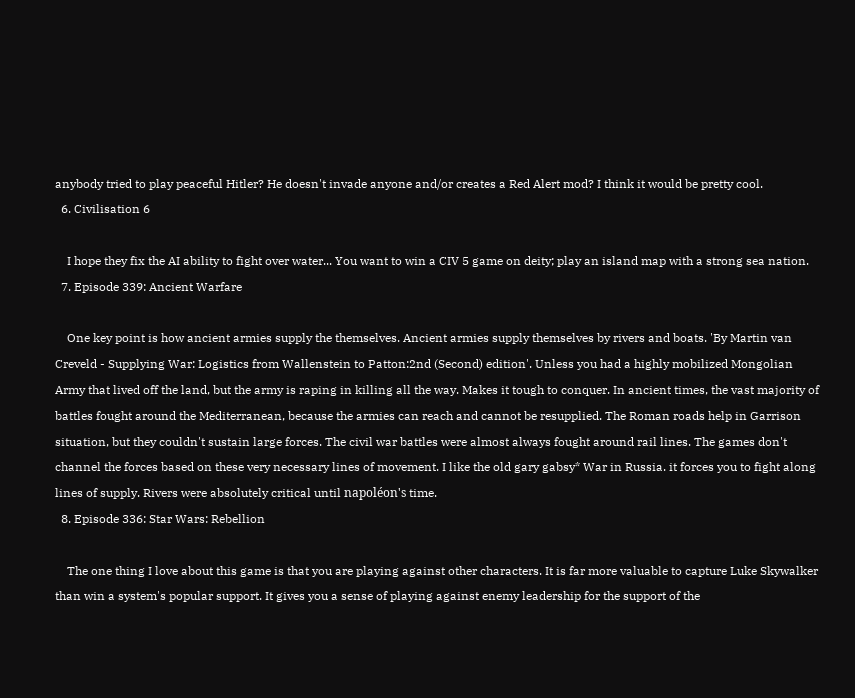anybody tried to play peaceful Hitler? He doesn't invade anyone and/or creates a Red Alert mod? I think it would be pretty cool.
  6. Civilisation 6

    I hope they fix the AI ability to fight over water... You want to win a CIV 5 game on deity; play an island map with a strong sea nation.
  7. Episode 339: Ancient Warfare

    One key point is how ancient armies supply the themselves. Ancient armies supply themselves by rivers and boats. 'By Martin van Creveld - Supplying War: Logistics from Wallenstein to Patton:2nd (Second) edition'. Unless you had a highly mobilized Mongolian Army that lived off the land, but the army is raping in killing all the way. Makes it tough to conquer. In ancient times, the vast majority of battles fought around the Mediterranean, because the armies can reach and cannot be resupplied. The Roman roads help in Garrison situation, but they couldn't sustain large forces. The civil war battles were almost always fought around rail lines. The games don't channel the forces based on these very necessary lines of movement. I like the old gary gabsy* War in Russia. it forces you to fight along lines of supply. Rivers were absolutely critical until napoléon's time.
  8. Episode 336: Star Wars: Rebellion

    The one thing I love about this game is that you are playing against other characters. It is far more valuable to capture Luke Skywalker than win a system's popular support. It gives you a sense of playing against enemy leadership for the support of the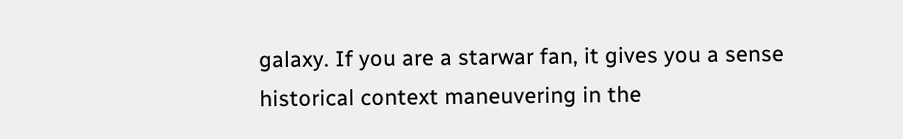galaxy. If you are a starwar fan, it gives you a sense historical context maneuvering in the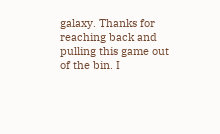galaxy. Thanks for reaching back and pulling this game out of the bin. I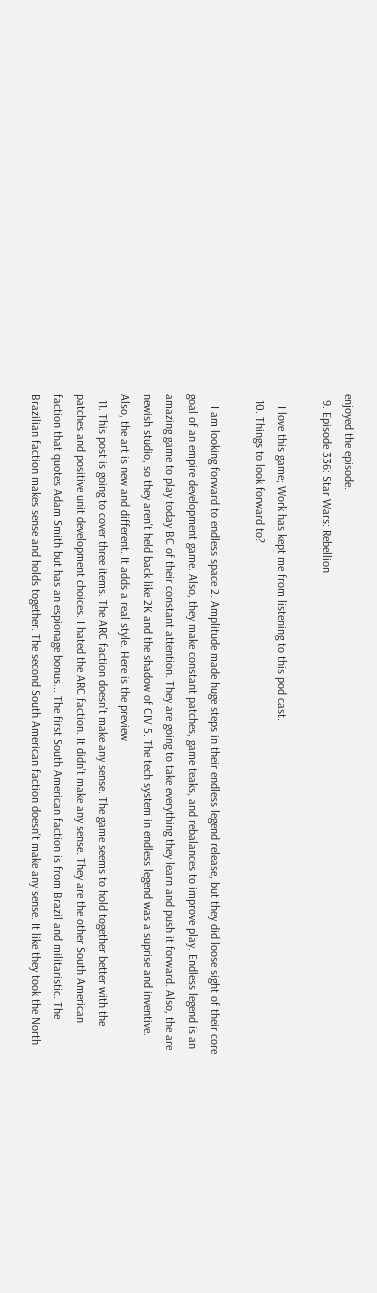enjoyed the episode.
  9. Episode 336: Star Wars: Rebellion

    I love this game; Work has kept me from listening to this pod cast.
  10. Things to look forward to?

    I am looking forward to endless space 2. Amplitude made huge steps in their endless legend release, but they did loose sight of their core goal of an empire development game. Also, they make constant patches, game teaks, and rebalances to improve play. Endless legend is an amazing game to play today BC of their constant attention. They are going to take everything they learn and push it forward. Also, the are newish studio, so they aren't held back like 2K and the shadow of CIV 5. The tech system in endless legend was a suprise and inventive. Also, the art is new and different. It adds a real style. Here is the preview
  11. This post is going to cover three items. The ARC faction doesn't make any sense. The game seems to hold together better with the patches and positive unit development choices. I hated the ARC faction. It didn't make any sense. They are the other South American faction that quotes Adam Smith but has an espionage bonus... The first South American faction is from Brazil and militaristic. The Brazilian faction makes sense and holds together. The second South American faction doesn't make any sense. It like they took the North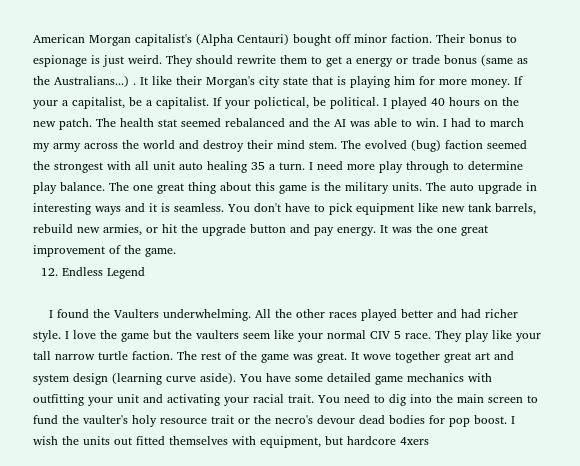American Morgan capitalist's (Alpha Centauri) bought off minor faction. Their bonus to espionage is just weird. They should rewrite them to get a energy or trade bonus (same as the Australians...) . It like their Morgan's city state that is playing him for more money. If your a capitalist, be a capitalist. If your polictical, be political. I played 40 hours on the new patch. The health stat seemed rebalanced and the AI was able to win. I had to march my army across the world and destroy their mind stem. The evolved (bug) faction seemed the strongest with all unit auto healing 35 a turn. I need more play through to determine play balance. The one great thing about this game is the military units. The auto upgrade in interesting ways and it is seamless. You don't have to pick equipment like new tank barrels, rebuild new armies, or hit the upgrade button and pay energy. It was the one great improvement of the game.
  12. Endless Legend

    I found the Vaulters underwhelming. All the other races played better and had richer style. I love the game but the vaulters seem like your normal CIV 5 race. They play like your tall narrow turtle faction. The rest of the game was great. It wove together great art and system design (learning curve aside). You have some detailed game mechanics with outfitting your unit and activating your racial trait. You need to dig into the main screen to fund the vaulter's holy resource trait or the necro's devour dead bodies for pop boost. I wish the units out fitted themselves with equipment, but hardcore 4xers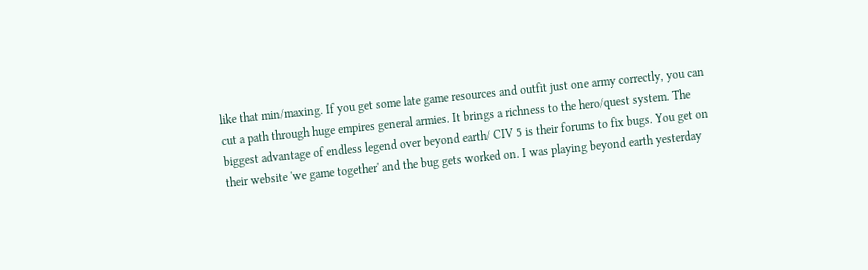like that min/maxing. If you get some late game resources and outfit just one army correctly, you can cut a path through huge empires general armies. It brings a richness to the hero/quest system. The biggest advantage of endless legend over beyond earth/ CIV 5 is their forums to fix bugs. You get on their website 'we game together' and the bug gets worked on. I was playing beyond earth yesterday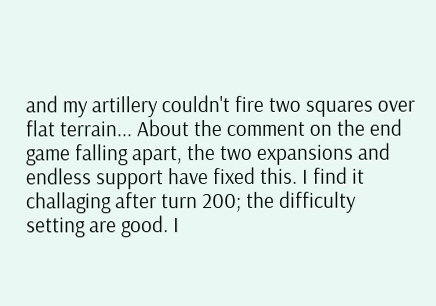and my artillery couldn't fire two squares over flat terrain... About the comment on the end game falling apart, the two expansions and endless support have fixed this. I find it challaging after turn 200; the difficulty setting are good. I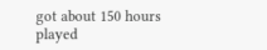got about 150 hours played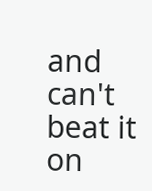and can't beat it on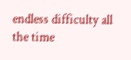endless difficulty all the time